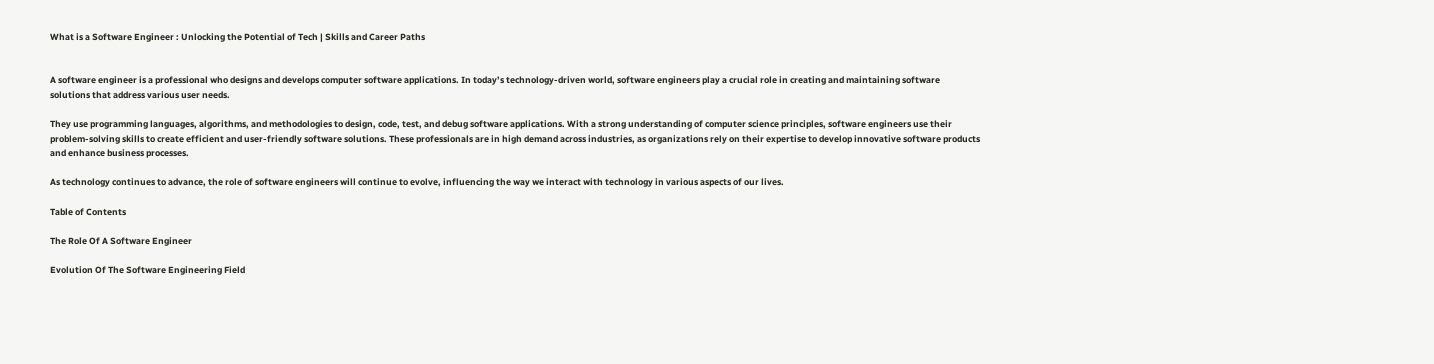What is a Software Engineer : Unlocking the Potential of Tech | Skills and Career Paths


A software engineer is a professional who designs and develops computer software applications. In today’s technology-driven world, software engineers play a crucial role in creating and maintaining software solutions that address various user needs.

They use programming languages, algorithms, and methodologies to design, code, test, and debug software applications. With a strong understanding of computer science principles, software engineers use their problem-solving skills to create efficient and user-friendly software solutions. These professionals are in high demand across industries, as organizations rely on their expertise to develop innovative software products and enhance business processes.

As technology continues to advance, the role of software engineers will continue to evolve, influencing the way we interact with technology in various aspects of our lives.

Table of Contents

The Role Of A Software Engineer

Evolution Of The Software Engineering Field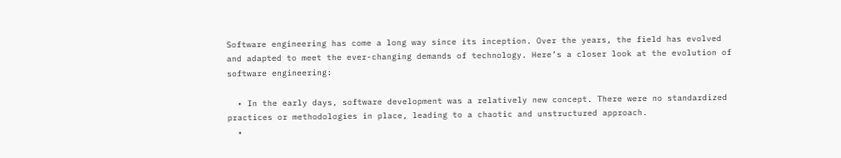Software engineering has come a long way since its inception. Over the years, the field has evolved and adapted to meet the ever-changing demands of technology. Here’s a closer look at the evolution of software engineering:

  • In the early days, software development was a relatively new concept. There were no standardized practices or methodologies in place, leading to a chaotic and unstructured approach.
  •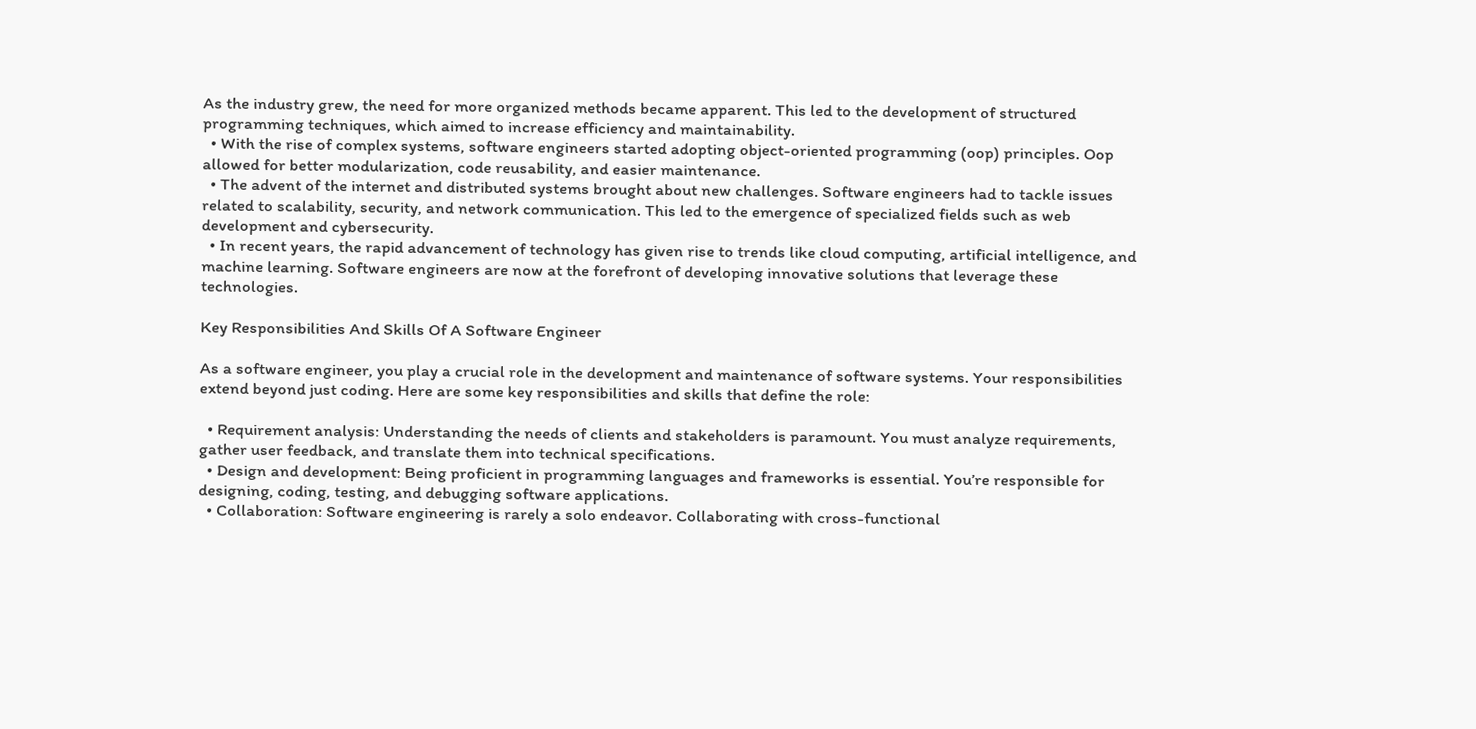As the industry grew, the need for more organized methods became apparent. This led to the development of structured programming techniques, which aimed to increase efficiency and maintainability.
  • With the rise of complex systems, software engineers started adopting object-oriented programming (oop) principles. Oop allowed for better modularization, code reusability, and easier maintenance.
  • The advent of the internet and distributed systems brought about new challenges. Software engineers had to tackle issues related to scalability, security, and network communication. This led to the emergence of specialized fields such as web development and cybersecurity.
  • In recent years, the rapid advancement of technology has given rise to trends like cloud computing, artificial intelligence, and machine learning. Software engineers are now at the forefront of developing innovative solutions that leverage these technologies.

Key Responsibilities And Skills Of A Software Engineer

As a software engineer, you play a crucial role in the development and maintenance of software systems. Your responsibilities extend beyond just coding. Here are some key responsibilities and skills that define the role:

  • Requirement analysis: Understanding the needs of clients and stakeholders is paramount. You must analyze requirements, gather user feedback, and translate them into technical specifications.
  • Design and development: Being proficient in programming languages and frameworks is essential. You’re responsible for designing, coding, testing, and debugging software applications.
  • Collaboration: Software engineering is rarely a solo endeavor. Collaborating with cross-functional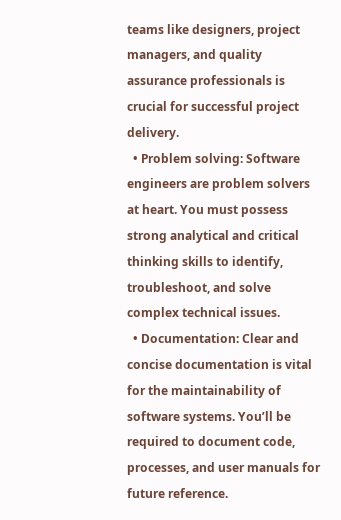teams like designers, project managers, and quality assurance professionals is crucial for successful project delivery.
  • Problem solving: Software engineers are problem solvers at heart. You must possess strong analytical and critical thinking skills to identify, troubleshoot, and solve complex technical issues.
  • Documentation: Clear and concise documentation is vital for the maintainability of software systems. You’ll be required to document code, processes, and user manuals for future reference.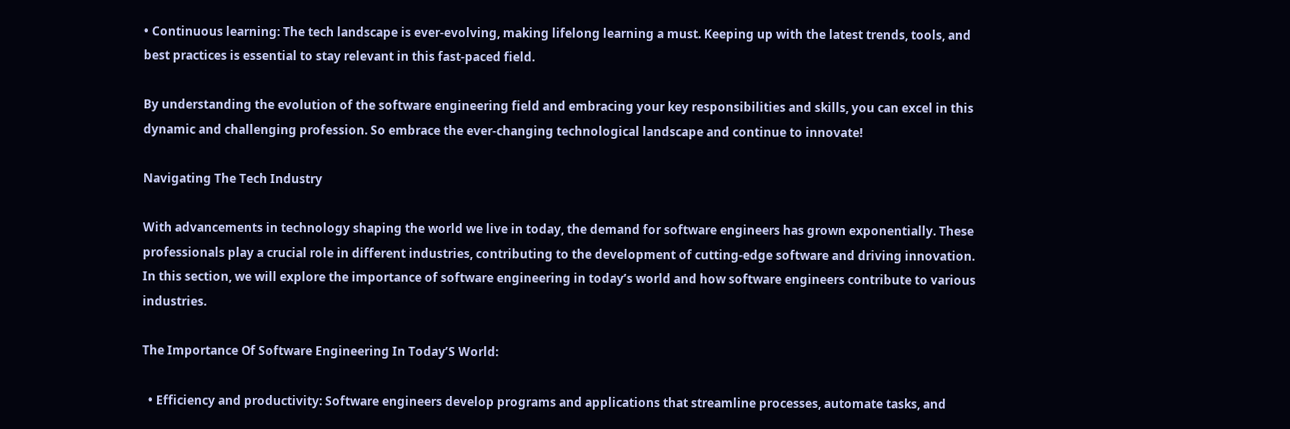• Continuous learning: The tech landscape is ever-evolving, making lifelong learning a must. Keeping up with the latest trends, tools, and best practices is essential to stay relevant in this fast-paced field.

By understanding the evolution of the software engineering field and embracing your key responsibilities and skills, you can excel in this dynamic and challenging profession. So embrace the ever-changing technological landscape and continue to innovate!

Navigating The Tech Industry

With advancements in technology shaping the world we live in today, the demand for software engineers has grown exponentially. These professionals play a crucial role in different industries, contributing to the development of cutting-edge software and driving innovation. In this section, we will explore the importance of software engineering in today’s world and how software engineers contribute to various industries.

The Importance Of Software Engineering In Today’S World:

  • Efficiency and productivity: Software engineers develop programs and applications that streamline processes, automate tasks, and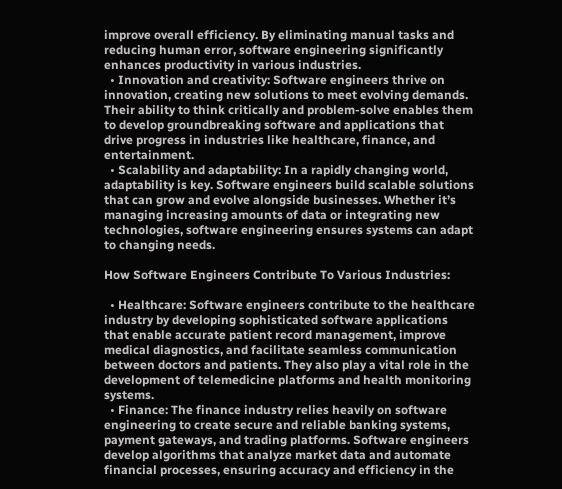improve overall efficiency. By eliminating manual tasks and reducing human error, software engineering significantly enhances productivity in various industries.
  • Innovation and creativity: Software engineers thrive on innovation, creating new solutions to meet evolving demands. Their ability to think critically and problem-solve enables them to develop groundbreaking software and applications that drive progress in industries like healthcare, finance, and entertainment.
  • Scalability and adaptability: In a rapidly changing world, adaptability is key. Software engineers build scalable solutions that can grow and evolve alongside businesses. Whether it’s managing increasing amounts of data or integrating new technologies, software engineering ensures systems can adapt to changing needs.

How Software Engineers Contribute To Various Industries:

  • Healthcare: Software engineers contribute to the healthcare industry by developing sophisticated software applications that enable accurate patient record management, improve medical diagnostics, and facilitate seamless communication between doctors and patients. They also play a vital role in the development of telemedicine platforms and health monitoring systems.
  • Finance: The finance industry relies heavily on software engineering to create secure and reliable banking systems, payment gateways, and trading platforms. Software engineers develop algorithms that analyze market data and automate financial processes, ensuring accuracy and efficiency in the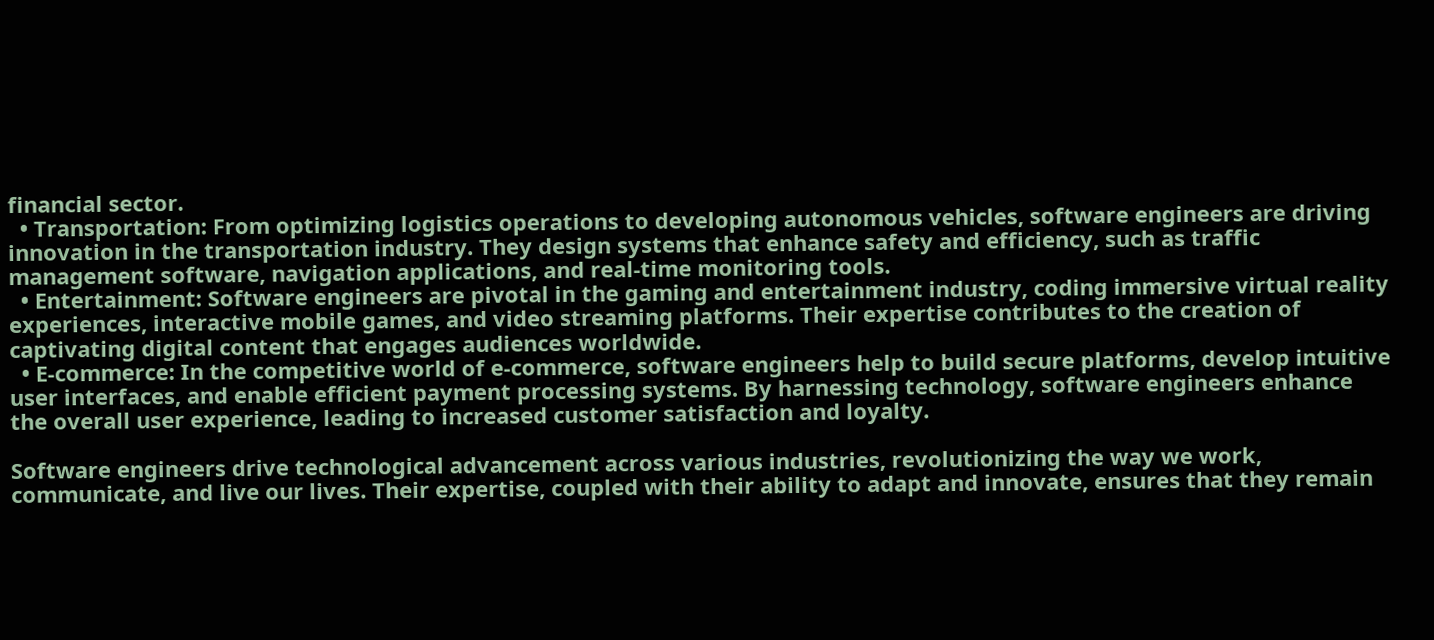financial sector.
  • Transportation: From optimizing logistics operations to developing autonomous vehicles, software engineers are driving innovation in the transportation industry. They design systems that enhance safety and efficiency, such as traffic management software, navigation applications, and real-time monitoring tools.
  • Entertainment: Software engineers are pivotal in the gaming and entertainment industry, coding immersive virtual reality experiences, interactive mobile games, and video streaming platforms. Their expertise contributes to the creation of captivating digital content that engages audiences worldwide.
  • E-commerce: In the competitive world of e-commerce, software engineers help to build secure platforms, develop intuitive user interfaces, and enable efficient payment processing systems. By harnessing technology, software engineers enhance the overall user experience, leading to increased customer satisfaction and loyalty.

Software engineers drive technological advancement across various industries, revolutionizing the way we work, communicate, and live our lives. Their expertise, coupled with their ability to adapt and innovate, ensures that they remain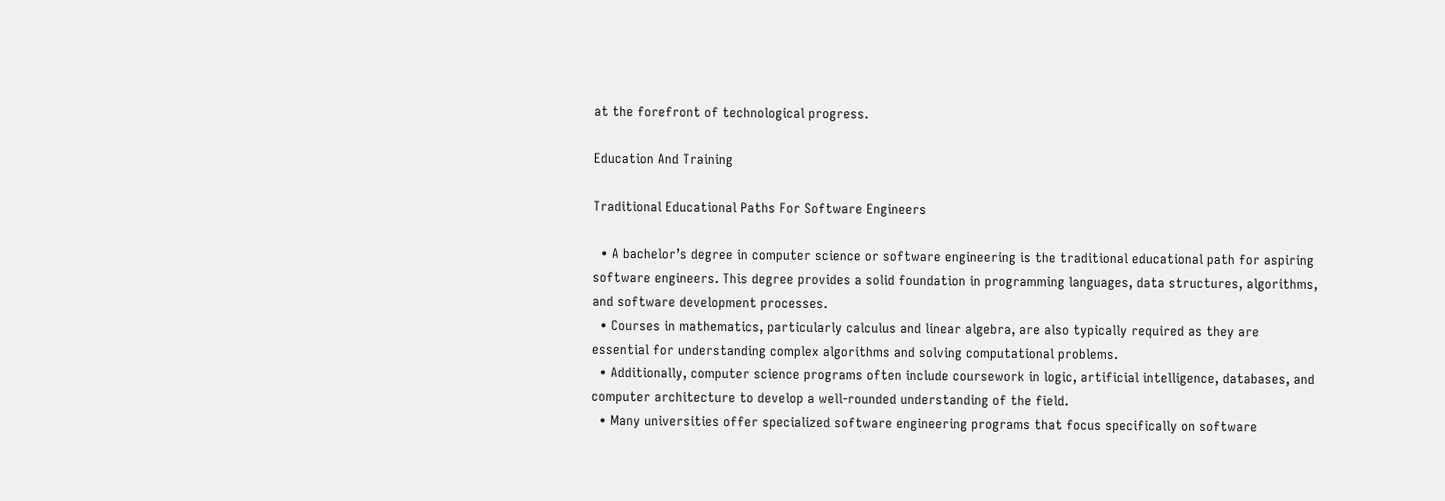at the forefront of technological progress.

Education And Training

Traditional Educational Paths For Software Engineers

  • A bachelor’s degree in computer science or software engineering is the traditional educational path for aspiring software engineers. This degree provides a solid foundation in programming languages, data structures, algorithms, and software development processes.
  • Courses in mathematics, particularly calculus and linear algebra, are also typically required as they are essential for understanding complex algorithms and solving computational problems.
  • Additionally, computer science programs often include coursework in logic, artificial intelligence, databases, and computer architecture to develop a well-rounded understanding of the field.
  • Many universities offer specialized software engineering programs that focus specifically on software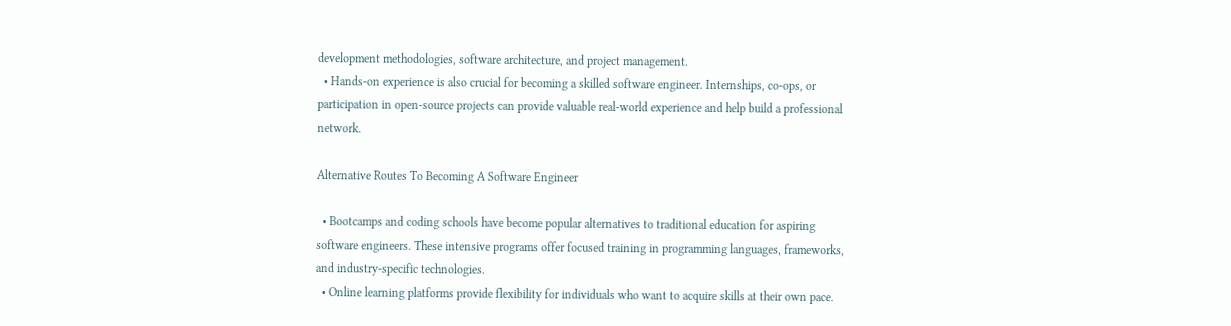development methodologies, software architecture, and project management.
  • Hands-on experience is also crucial for becoming a skilled software engineer. Internships, co-ops, or participation in open-source projects can provide valuable real-world experience and help build a professional network.

Alternative Routes To Becoming A Software Engineer

  • Bootcamps and coding schools have become popular alternatives to traditional education for aspiring software engineers. These intensive programs offer focused training in programming languages, frameworks, and industry-specific technologies.
  • Online learning platforms provide flexibility for individuals who want to acquire skills at their own pace.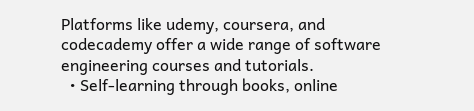Platforms like udemy, coursera, and codecademy offer a wide range of software engineering courses and tutorials.
  • Self-learning through books, online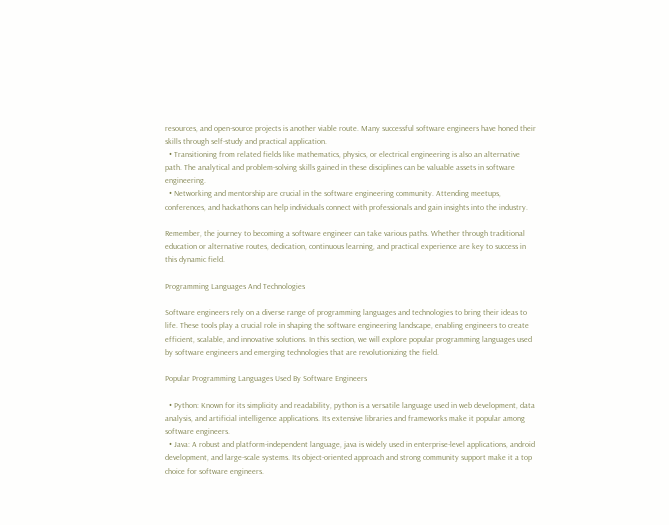resources, and open-source projects is another viable route. Many successful software engineers have honed their skills through self-study and practical application.
  • Transitioning from related fields like mathematics, physics, or electrical engineering is also an alternative path. The analytical and problem-solving skills gained in these disciplines can be valuable assets in software engineering.
  • Networking and mentorship are crucial in the software engineering community. Attending meetups, conferences, and hackathons can help individuals connect with professionals and gain insights into the industry.

Remember, the journey to becoming a software engineer can take various paths. Whether through traditional education or alternative routes, dedication, continuous learning, and practical experience are key to success in this dynamic field.

Programming Languages And Technologies

Software engineers rely on a diverse range of programming languages and technologies to bring their ideas to life. These tools play a crucial role in shaping the software engineering landscape, enabling engineers to create efficient, scalable, and innovative solutions. In this section, we will explore popular programming languages used by software engineers and emerging technologies that are revolutionizing the field.

Popular Programming Languages Used By Software Engineers

  • Python: Known for its simplicity and readability, python is a versatile language used in web development, data analysis, and artificial intelligence applications. Its extensive libraries and frameworks make it popular among software engineers.
  • Java: A robust and platform-independent language, java is widely used in enterprise-level applications, android development, and large-scale systems. Its object-oriented approach and strong community support make it a top choice for software engineers.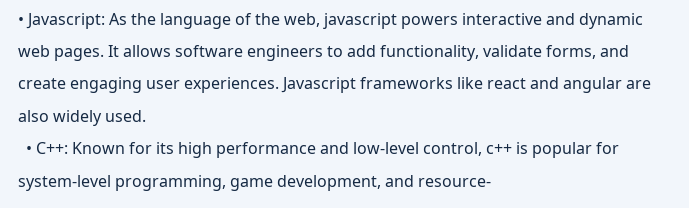• Javascript: As the language of the web, javascript powers interactive and dynamic web pages. It allows software engineers to add functionality, validate forms, and create engaging user experiences. Javascript frameworks like react and angular are also widely used.
  • C++: Known for its high performance and low-level control, c++ is popular for system-level programming, game development, and resource-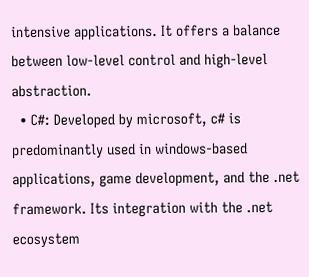intensive applications. It offers a balance between low-level control and high-level abstraction.
  • C#: Developed by microsoft, c# is predominantly used in windows-based applications, game development, and the .net framework. Its integration with the .net ecosystem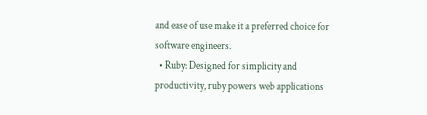and ease of use make it a preferred choice for software engineers.
  • Ruby: Designed for simplicity and productivity, ruby powers web applications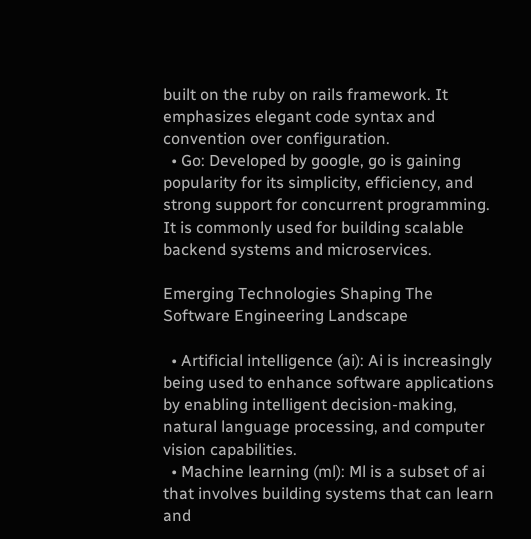built on the ruby on rails framework. It emphasizes elegant code syntax and convention over configuration.
  • Go: Developed by google, go is gaining popularity for its simplicity, efficiency, and strong support for concurrent programming. It is commonly used for building scalable backend systems and microservices.

Emerging Technologies Shaping The Software Engineering Landscape

  • Artificial intelligence (ai): Ai is increasingly being used to enhance software applications by enabling intelligent decision-making, natural language processing, and computer vision capabilities.
  • Machine learning (ml): Ml is a subset of ai that involves building systems that can learn and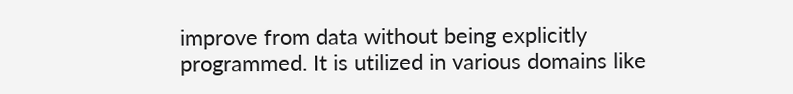improve from data without being explicitly programmed. It is utilized in various domains like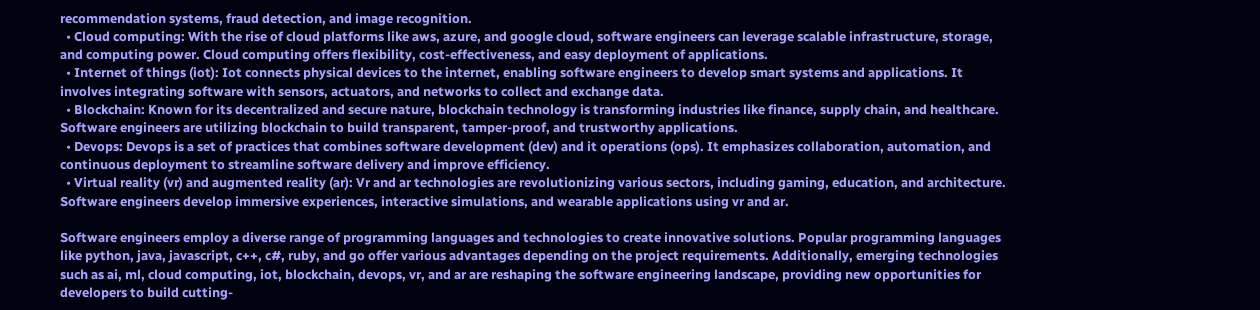recommendation systems, fraud detection, and image recognition.
  • Cloud computing: With the rise of cloud platforms like aws, azure, and google cloud, software engineers can leverage scalable infrastructure, storage, and computing power. Cloud computing offers flexibility, cost-effectiveness, and easy deployment of applications.
  • Internet of things (iot): Iot connects physical devices to the internet, enabling software engineers to develop smart systems and applications. It involves integrating software with sensors, actuators, and networks to collect and exchange data.
  • Blockchain: Known for its decentralized and secure nature, blockchain technology is transforming industries like finance, supply chain, and healthcare. Software engineers are utilizing blockchain to build transparent, tamper-proof, and trustworthy applications.
  • Devops: Devops is a set of practices that combines software development (dev) and it operations (ops). It emphasizes collaboration, automation, and continuous deployment to streamline software delivery and improve efficiency.
  • Virtual reality (vr) and augmented reality (ar): Vr and ar technologies are revolutionizing various sectors, including gaming, education, and architecture. Software engineers develop immersive experiences, interactive simulations, and wearable applications using vr and ar.

Software engineers employ a diverse range of programming languages and technologies to create innovative solutions. Popular programming languages like python, java, javascript, c++, c#, ruby, and go offer various advantages depending on the project requirements. Additionally, emerging technologies such as ai, ml, cloud computing, iot, blockchain, devops, vr, and ar are reshaping the software engineering landscape, providing new opportunities for developers to build cutting-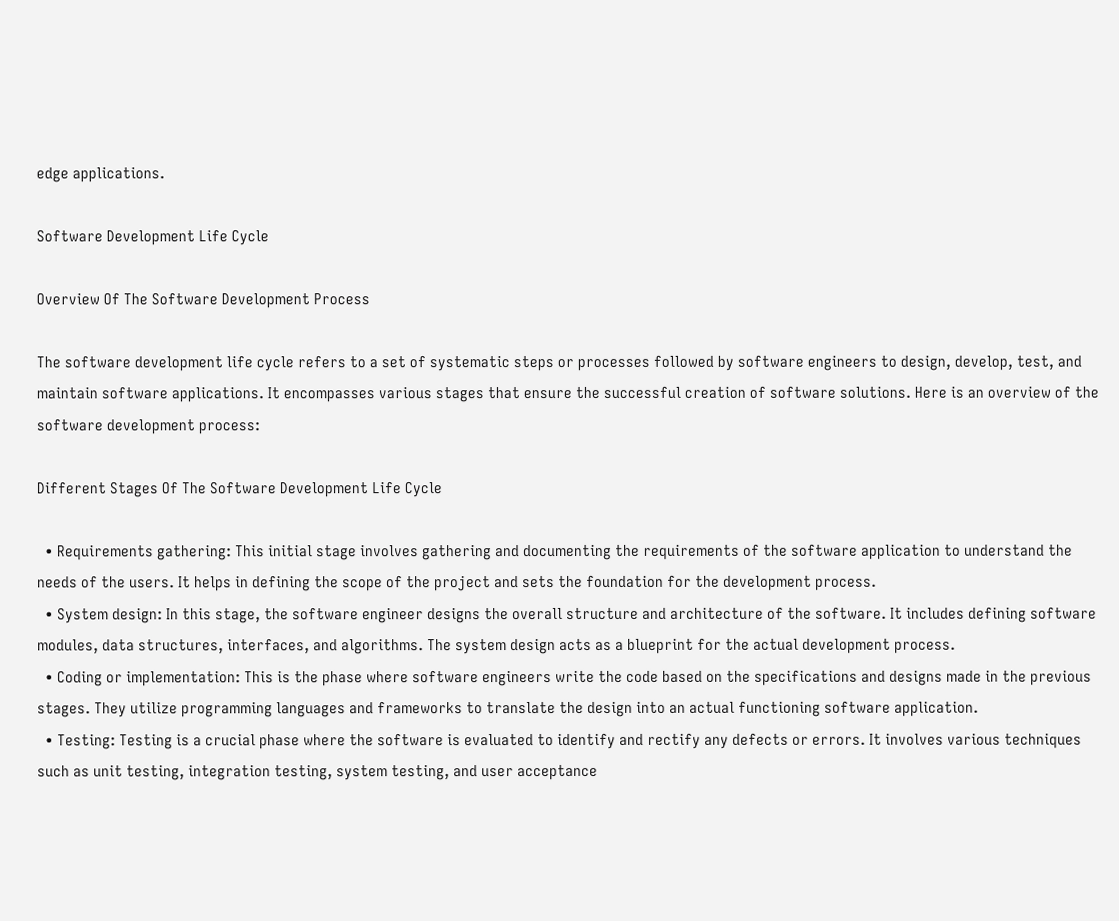edge applications.

Software Development Life Cycle

Overview Of The Software Development Process

The software development life cycle refers to a set of systematic steps or processes followed by software engineers to design, develop, test, and maintain software applications. It encompasses various stages that ensure the successful creation of software solutions. Here is an overview of the software development process:

Different Stages Of The Software Development Life Cycle

  • Requirements gathering: This initial stage involves gathering and documenting the requirements of the software application to understand the needs of the users. It helps in defining the scope of the project and sets the foundation for the development process.
  • System design: In this stage, the software engineer designs the overall structure and architecture of the software. It includes defining software modules, data structures, interfaces, and algorithms. The system design acts as a blueprint for the actual development process.
  • Coding or implementation: This is the phase where software engineers write the code based on the specifications and designs made in the previous stages. They utilize programming languages and frameworks to translate the design into an actual functioning software application.
  • Testing: Testing is a crucial phase where the software is evaluated to identify and rectify any defects or errors. It involves various techniques such as unit testing, integration testing, system testing, and user acceptance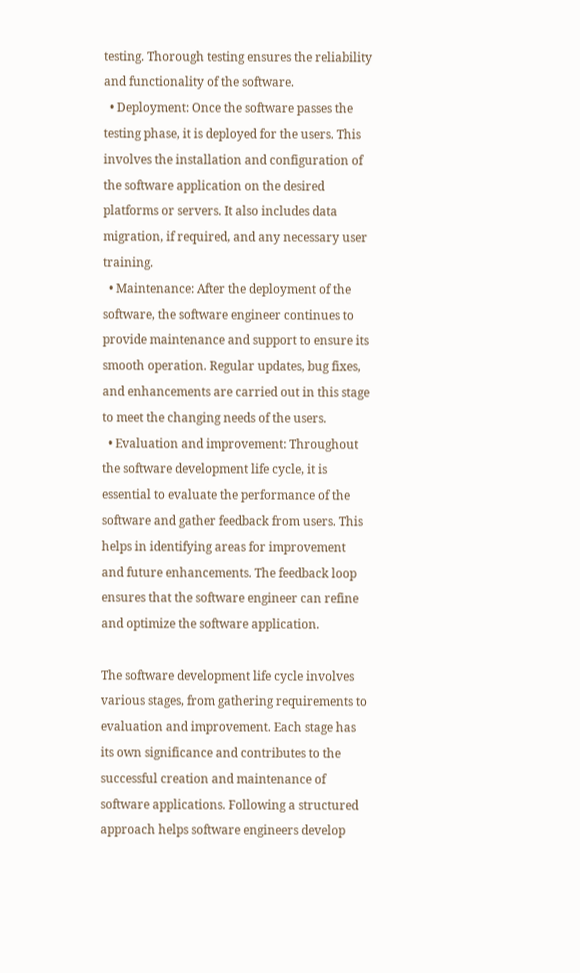testing. Thorough testing ensures the reliability and functionality of the software.
  • Deployment: Once the software passes the testing phase, it is deployed for the users. This involves the installation and configuration of the software application on the desired platforms or servers. It also includes data migration, if required, and any necessary user training.
  • Maintenance: After the deployment of the software, the software engineer continues to provide maintenance and support to ensure its smooth operation. Regular updates, bug fixes, and enhancements are carried out in this stage to meet the changing needs of the users.
  • Evaluation and improvement: Throughout the software development life cycle, it is essential to evaluate the performance of the software and gather feedback from users. This helps in identifying areas for improvement and future enhancements. The feedback loop ensures that the software engineer can refine and optimize the software application.

The software development life cycle involves various stages, from gathering requirements to evaluation and improvement. Each stage has its own significance and contributes to the successful creation and maintenance of software applications. Following a structured approach helps software engineers develop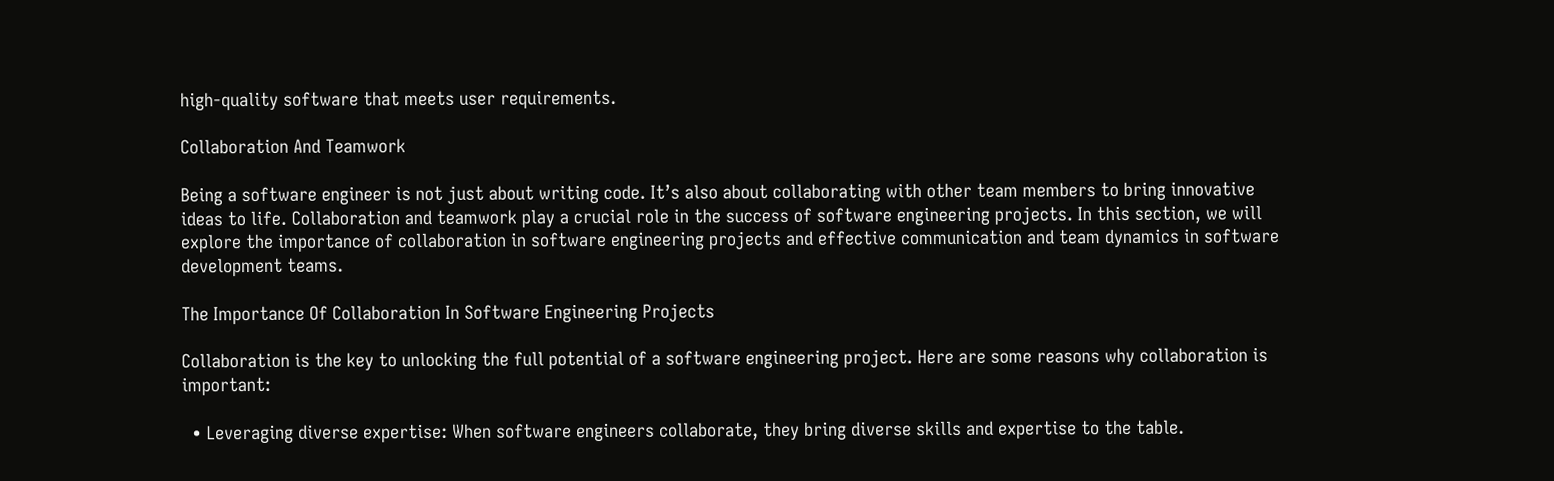high-quality software that meets user requirements.

Collaboration And Teamwork

Being a software engineer is not just about writing code. It’s also about collaborating with other team members to bring innovative ideas to life. Collaboration and teamwork play a crucial role in the success of software engineering projects. In this section, we will explore the importance of collaboration in software engineering projects and effective communication and team dynamics in software development teams.

The Importance Of Collaboration In Software Engineering Projects

Collaboration is the key to unlocking the full potential of a software engineering project. Here are some reasons why collaboration is important:

  • Leveraging diverse expertise: When software engineers collaborate, they bring diverse skills and expertise to the table.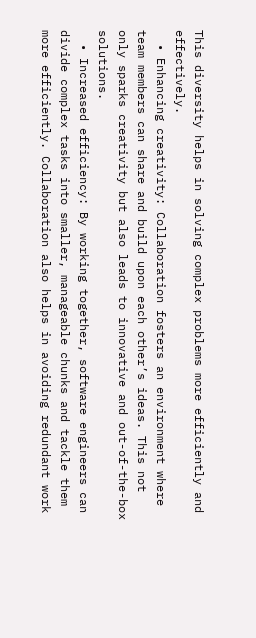This diversity helps in solving complex problems more efficiently and effectively.
  • Enhancing creativity: Collaboration fosters an environment where team members can share and build upon each other’s ideas. This not only sparks creativity but also leads to innovative and out-of-the-box solutions.
  • Increased efficiency: By working together, software engineers can divide complex tasks into smaller, manageable chunks and tackle them more efficiently. Collaboration also helps in avoiding redundant work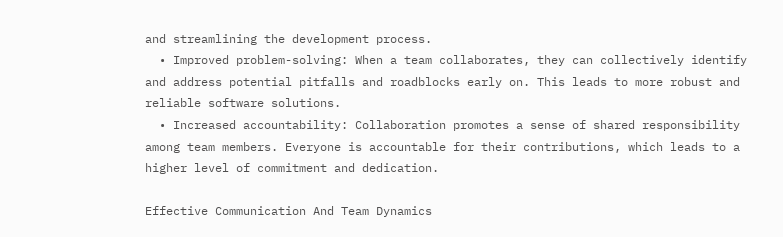and streamlining the development process.
  • Improved problem-solving: When a team collaborates, they can collectively identify and address potential pitfalls and roadblocks early on. This leads to more robust and reliable software solutions.
  • Increased accountability: Collaboration promotes a sense of shared responsibility among team members. Everyone is accountable for their contributions, which leads to a higher level of commitment and dedication.

Effective Communication And Team Dynamics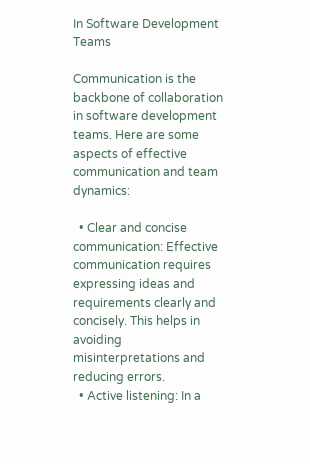In Software Development Teams

Communication is the backbone of collaboration in software development teams. Here are some aspects of effective communication and team dynamics:

  • Clear and concise communication: Effective communication requires expressing ideas and requirements clearly and concisely. This helps in avoiding misinterpretations and reducing errors.
  • Active listening: In a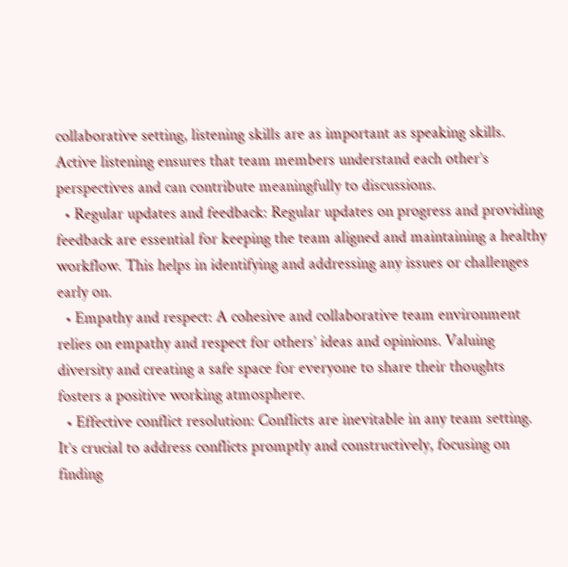collaborative setting, listening skills are as important as speaking skills. Active listening ensures that team members understand each other’s perspectives and can contribute meaningfully to discussions.
  • Regular updates and feedback: Regular updates on progress and providing feedback are essential for keeping the team aligned and maintaining a healthy workflow. This helps in identifying and addressing any issues or challenges early on.
  • Empathy and respect: A cohesive and collaborative team environment relies on empathy and respect for others’ ideas and opinions. Valuing diversity and creating a safe space for everyone to share their thoughts fosters a positive working atmosphere.
  • Effective conflict resolution: Conflicts are inevitable in any team setting. It’s crucial to address conflicts promptly and constructively, focusing on finding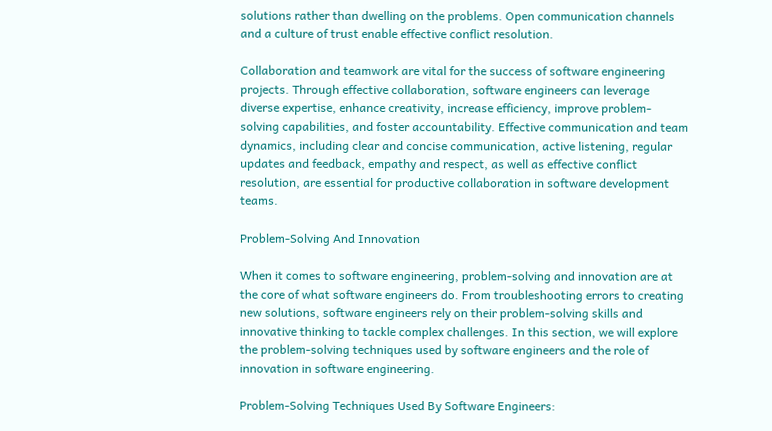solutions rather than dwelling on the problems. Open communication channels and a culture of trust enable effective conflict resolution.

Collaboration and teamwork are vital for the success of software engineering projects. Through effective collaboration, software engineers can leverage diverse expertise, enhance creativity, increase efficiency, improve problem-solving capabilities, and foster accountability. Effective communication and team dynamics, including clear and concise communication, active listening, regular updates and feedback, empathy and respect, as well as effective conflict resolution, are essential for productive collaboration in software development teams.

Problem-Solving And Innovation

When it comes to software engineering, problem-solving and innovation are at the core of what software engineers do. From troubleshooting errors to creating new solutions, software engineers rely on their problem-solving skills and innovative thinking to tackle complex challenges. In this section, we will explore the problem-solving techniques used by software engineers and the role of innovation in software engineering.

Problem-Solving Techniques Used By Software Engineers: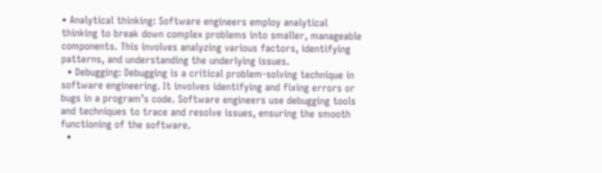• Analytical thinking: Software engineers employ analytical thinking to break down complex problems into smaller, manageable components. This involves analyzing various factors, identifying patterns, and understanding the underlying issues.
  • Debugging: Debugging is a critical problem-solving technique in software engineering. It involves identifying and fixing errors or bugs in a program’s code. Software engineers use debugging tools and techniques to trace and resolve issues, ensuring the smooth functioning of the software.
  •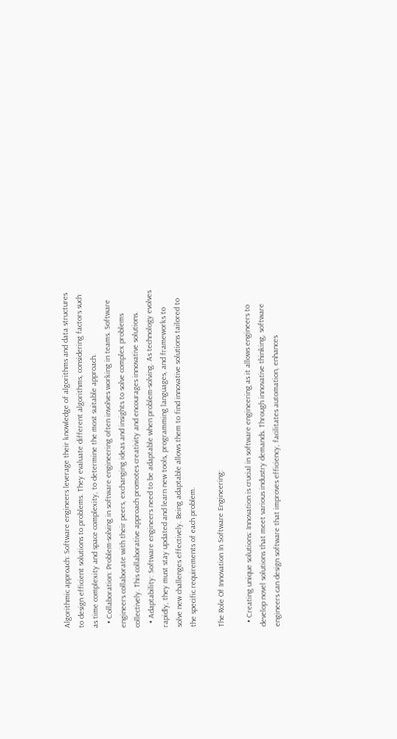Algorithmic approach: Software engineers leverage their knowledge of algorithms and data structures to design efficient solutions to problems. They evaluate different algorithms, considering factors such as time complexity and space complexity, to determine the most suitable approach.
  • Collaboration: Problem-solving in software engineering often involves working in teams. Software engineers collaborate with their peers, exchanging ideas and insights to solve complex problems collectively. This collaborative approach promotes creativity and encourages innovative solutions.
  • Adaptability: Software engineers need to be adaptable when problem-solving. As technology evolves rapidly, they must stay updated and learn new tools, programming languages, and frameworks to solve new challenges effectively. Being adaptable allows them to find innovative solutions tailored to the specific requirements of each problem.

The Role Of Innovation In Software Engineering:

  • Creating unique solutions: Innovation is crucial in software engineering as it allows engineers to develop novel solutions that meet various industry demands. Through innovative thinking, software engineers can design software that improves efficiency, facilitates automation, enhances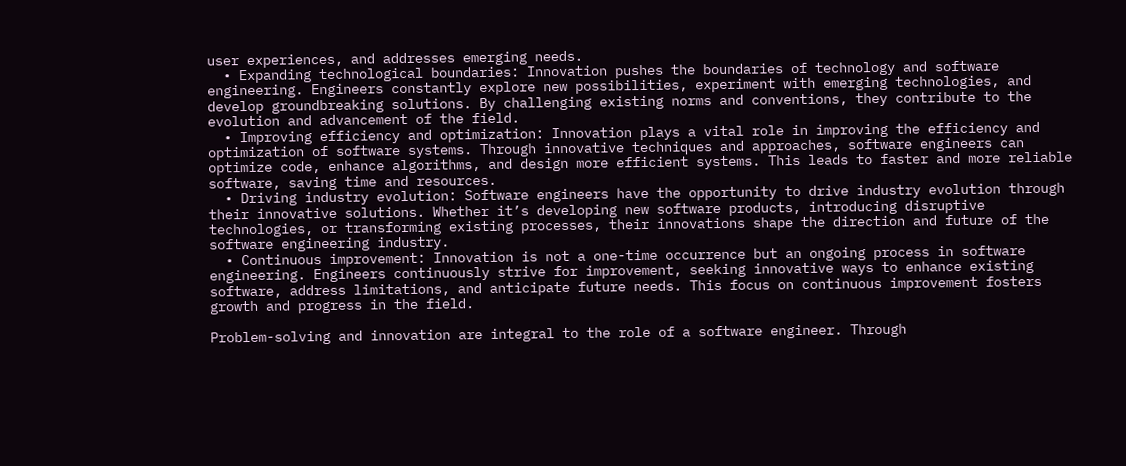user experiences, and addresses emerging needs.
  • Expanding technological boundaries: Innovation pushes the boundaries of technology and software engineering. Engineers constantly explore new possibilities, experiment with emerging technologies, and develop groundbreaking solutions. By challenging existing norms and conventions, they contribute to the evolution and advancement of the field.
  • Improving efficiency and optimization: Innovation plays a vital role in improving the efficiency and optimization of software systems. Through innovative techniques and approaches, software engineers can optimize code, enhance algorithms, and design more efficient systems. This leads to faster and more reliable software, saving time and resources.
  • Driving industry evolution: Software engineers have the opportunity to drive industry evolution through their innovative solutions. Whether it’s developing new software products, introducing disruptive technologies, or transforming existing processes, their innovations shape the direction and future of the software engineering industry.
  • Continuous improvement: Innovation is not a one-time occurrence but an ongoing process in software engineering. Engineers continuously strive for improvement, seeking innovative ways to enhance existing software, address limitations, and anticipate future needs. This focus on continuous improvement fosters growth and progress in the field.

Problem-solving and innovation are integral to the role of a software engineer. Through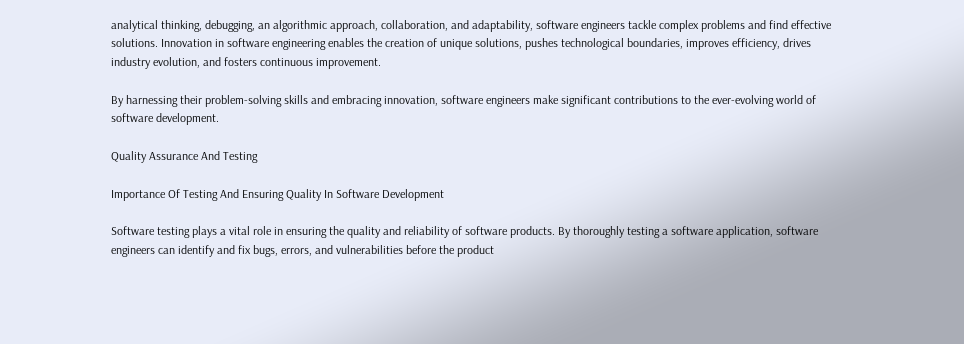analytical thinking, debugging, an algorithmic approach, collaboration, and adaptability, software engineers tackle complex problems and find effective solutions. Innovation in software engineering enables the creation of unique solutions, pushes technological boundaries, improves efficiency, drives industry evolution, and fosters continuous improvement.

By harnessing their problem-solving skills and embracing innovation, software engineers make significant contributions to the ever-evolving world of software development.

Quality Assurance And Testing

Importance Of Testing And Ensuring Quality In Software Development

Software testing plays a vital role in ensuring the quality and reliability of software products. By thoroughly testing a software application, software engineers can identify and fix bugs, errors, and vulnerabilities before the product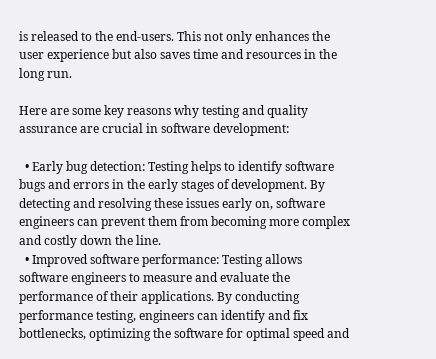is released to the end-users. This not only enhances the user experience but also saves time and resources in the long run.

Here are some key reasons why testing and quality assurance are crucial in software development:

  • Early bug detection: Testing helps to identify software bugs and errors in the early stages of development. By detecting and resolving these issues early on, software engineers can prevent them from becoming more complex and costly down the line.
  • Improved software performance: Testing allows software engineers to measure and evaluate the performance of their applications. By conducting performance testing, engineers can identify and fix bottlenecks, optimizing the software for optimal speed and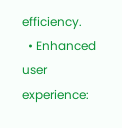efficiency.
  • Enhanced user experience: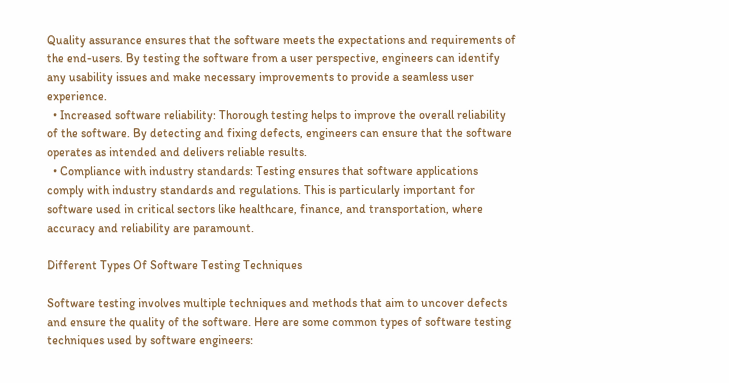Quality assurance ensures that the software meets the expectations and requirements of the end-users. By testing the software from a user perspective, engineers can identify any usability issues and make necessary improvements to provide a seamless user experience.
  • Increased software reliability: Thorough testing helps to improve the overall reliability of the software. By detecting and fixing defects, engineers can ensure that the software operates as intended and delivers reliable results.
  • Compliance with industry standards: Testing ensures that software applications comply with industry standards and regulations. This is particularly important for software used in critical sectors like healthcare, finance, and transportation, where accuracy and reliability are paramount.

Different Types Of Software Testing Techniques

Software testing involves multiple techniques and methods that aim to uncover defects and ensure the quality of the software. Here are some common types of software testing techniques used by software engineers: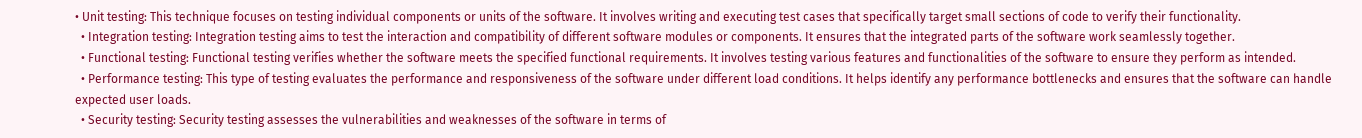• Unit testing: This technique focuses on testing individual components or units of the software. It involves writing and executing test cases that specifically target small sections of code to verify their functionality.
  • Integration testing: Integration testing aims to test the interaction and compatibility of different software modules or components. It ensures that the integrated parts of the software work seamlessly together.
  • Functional testing: Functional testing verifies whether the software meets the specified functional requirements. It involves testing various features and functionalities of the software to ensure they perform as intended.
  • Performance testing: This type of testing evaluates the performance and responsiveness of the software under different load conditions. It helps identify any performance bottlenecks and ensures that the software can handle expected user loads.
  • Security testing: Security testing assesses the vulnerabilities and weaknesses of the software in terms of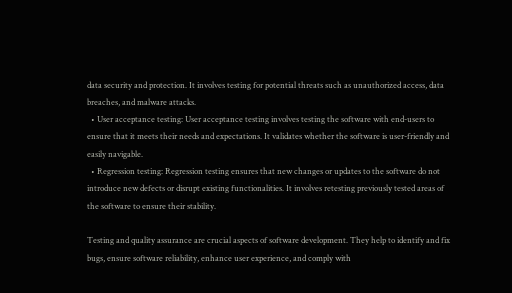data security and protection. It involves testing for potential threats such as unauthorized access, data breaches, and malware attacks.
  • User acceptance testing: User acceptance testing involves testing the software with end-users to ensure that it meets their needs and expectations. It validates whether the software is user-friendly and easily navigable.
  • Regression testing: Regression testing ensures that new changes or updates to the software do not introduce new defects or disrupt existing functionalities. It involves retesting previously tested areas of the software to ensure their stability.

Testing and quality assurance are crucial aspects of software development. They help to identify and fix bugs, ensure software reliability, enhance user experience, and comply with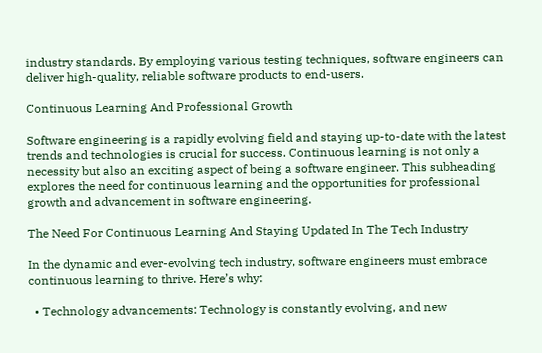industry standards. By employing various testing techniques, software engineers can deliver high-quality, reliable software products to end-users.

Continuous Learning And Professional Growth

Software engineering is a rapidly evolving field and staying up-to-date with the latest trends and technologies is crucial for success. Continuous learning is not only a necessity but also an exciting aspect of being a software engineer. This subheading explores the need for continuous learning and the opportunities for professional growth and advancement in software engineering.

The Need For Continuous Learning And Staying Updated In The Tech Industry

In the dynamic and ever-evolving tech industry, software engineers must embrace continuous learning to thrive. Here’s why:

  • Technology advancements: Technology is constantly evolving, and new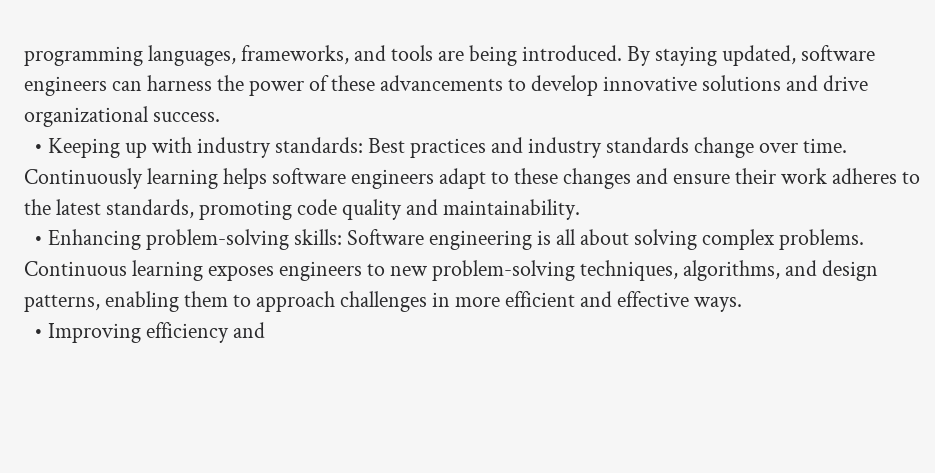programming languages, frameworks, and tools are being introduced. By staying updated, software engineers can harness the power of these advancements to develop innovative solutions and drive organizational success.
  • Keeping up with industry standards: Best practices and industry standards change over time. Continuously learning helps software engineers adapt to these changes and ensure their work adheres to the latest standards, promoting code quality and maintainability.
  • Enhancing problem-solving skills: Software engineering is all about solving complex problems. Continuous learning exposes engineers to new problem-solving techniques, algorithms, and design patterns, enabling them to approach challenges in more efficient and effective ways.
  • Improving efficiency and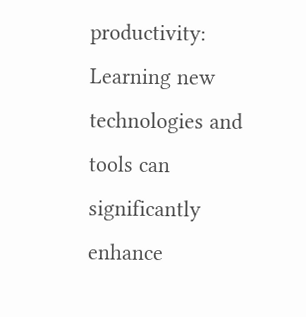productivity: Learning new technologies and tools can significantly enhance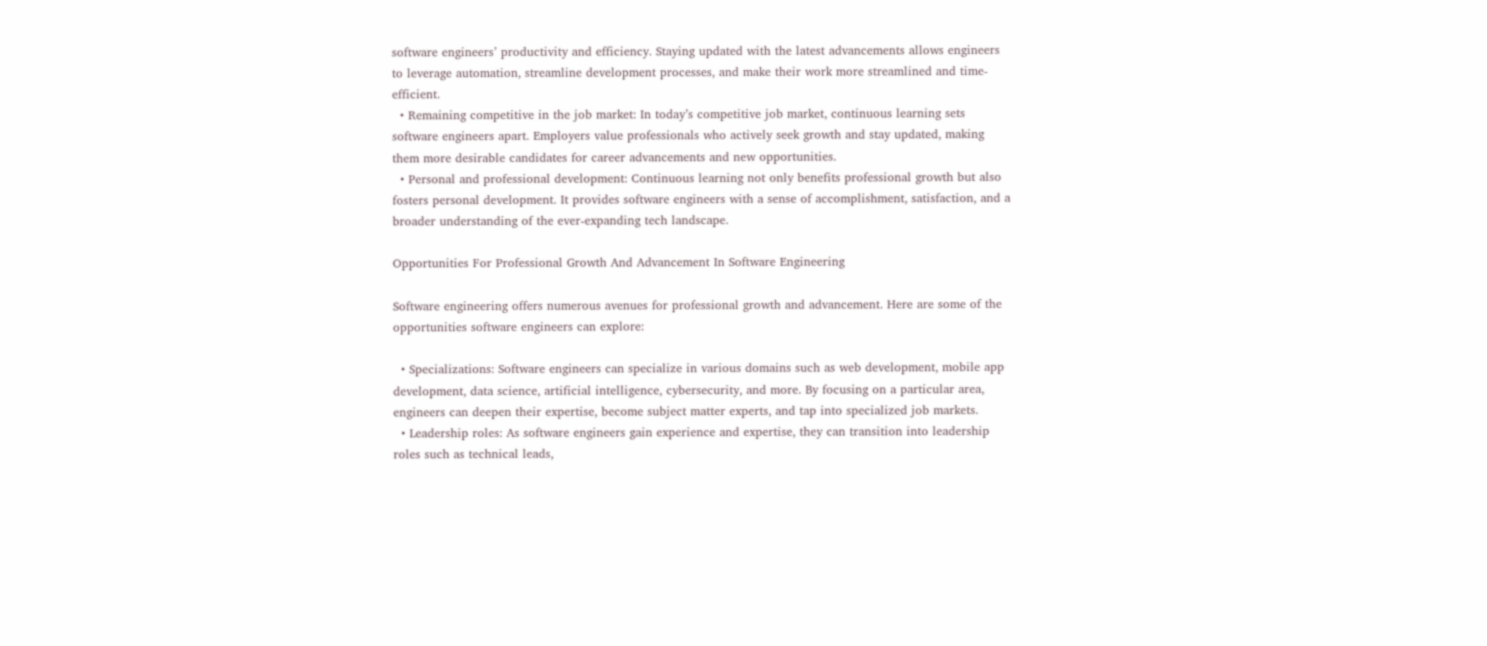software engineers’ productivity and efficiency. Staying updated with the latest advancements allows engineers to leverage automation, streamline development processes, and make their work more streamlined and time-efficient.
  • Remaining competitive in the job market: In today’s competitive job market, continuous learning sets software engineers apart. Employers value professionals who actively seek growth and stay updated, making them more desirable candidates for career advancements and new opportunities.
  • Personal and professional development: Continuous learning not only benefits professional growth but also fosters personal development. It provides software engineers with a sense of accomplishment, satisfaction, and a broader understanding of the ever-expanding tech landscape.

Opportunities For Professional Growth And Advancement In Software Engineering

Software engineering offers numerous avenues for professional growth and advancement. Here are some of the opportunities software engineers can explore:

  • Specializations: Software engineers can specialize in various domains such as web development, mobile app development, data science, artificial intelligence, cybersecurity, and more. By focusing on a particular area, engineers can deepen their expertise, become subject matter experts, and tap into specialized job markets.
  • Leadership roles: As software engineers gain experience and expertise, they can transition into leadership roles such as technical leads,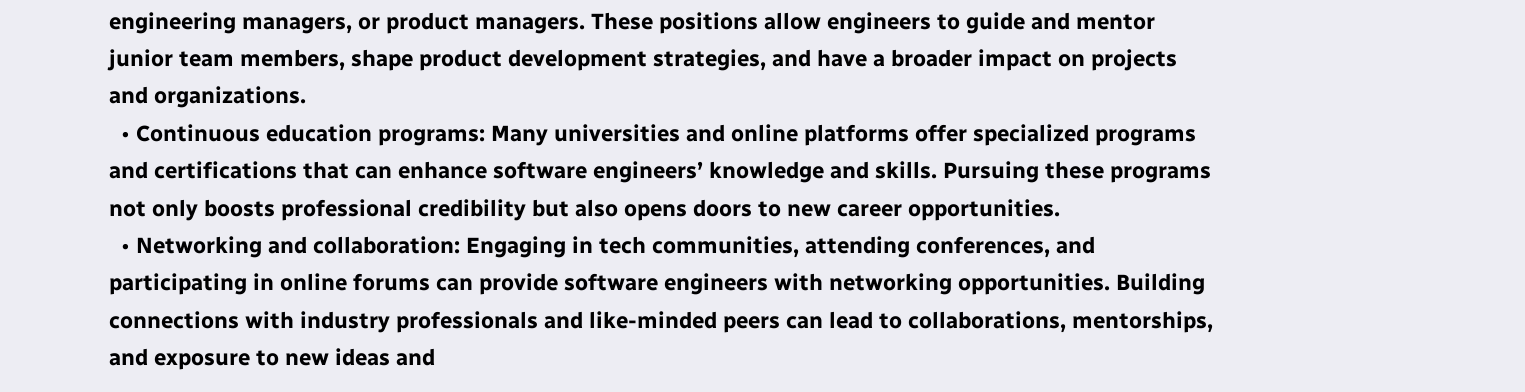engineering managers, or product managers. These positions allow engineers to guide and mentor junior team members, shape product development strategies, and have a broader impact on projects and organizations.
  • Continuous education programs: Many universities and online platforms offer specialized programs and certifications that can enhance software engineers’ knowledge and skills. Pursuing these programs not only boosts professional credibility but also opens doors to new career opportunities.
  • Networking and collaboration: Engaging in tech communities, attending conferences, and participating in online forums can provide software engineers with networking opportunities. Building connections with industry professionals and like-minded peers can lead to collaborations, mentorships, and exposure to new ideas and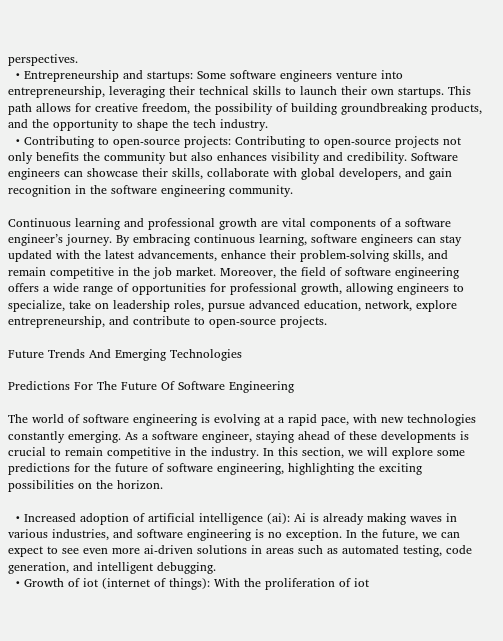perspectives.
  • Entrepreneurship and startups: Some software engineers venture into entrepreneurship, leveraging their technical skills to launch their own startups. This path allows for creative freedom, the possibility of building groundbreaking products, and the opportunity to shape the tech industry.
  • Contributing to open-source projects: Contributing to open-source projects not only benefits the community but also enhances visibility and credibility. Software engineers can showcase their skills, collaborate with global developers, and gain recognition in the software engineering community.

Continuous learning and professional growth are vital components of a software engineer’s journey. By embracing continuous learning, software engineers can stay updated with the latest advancements, enhance their problem-solving skills, and remain competitive in the job market. Moreover, the field of software engineering offers a wide range of opportunities for professional growth, allowing engineers to specialize, take on leadership roles, pursue advanced education, network, explore entrepreneurship, and contribute to open-source projects.

Future Trends And Emerging Technologies

Predictions For The Future Of Software Engineering

The world of software engineering is evolving at a rapid pace, with new technologies constantly emerging. As a software engineer, staying ahead of these developments is crucial to remain competitive in the industry. In this section, we will explore some predictions for the future of software engineering, highlighting the exciting possibilities on the horizon.

  • Increased adoption of artificial intelligence (ai): Ai is already making waves in various industries, and software engineering is no exception. In the future, we can expect to see even more ai-driven solutions in areas such as automated testing, code generation, and intelligent debugging.
  • Growth of iot (internet of things): With the proliferation of iot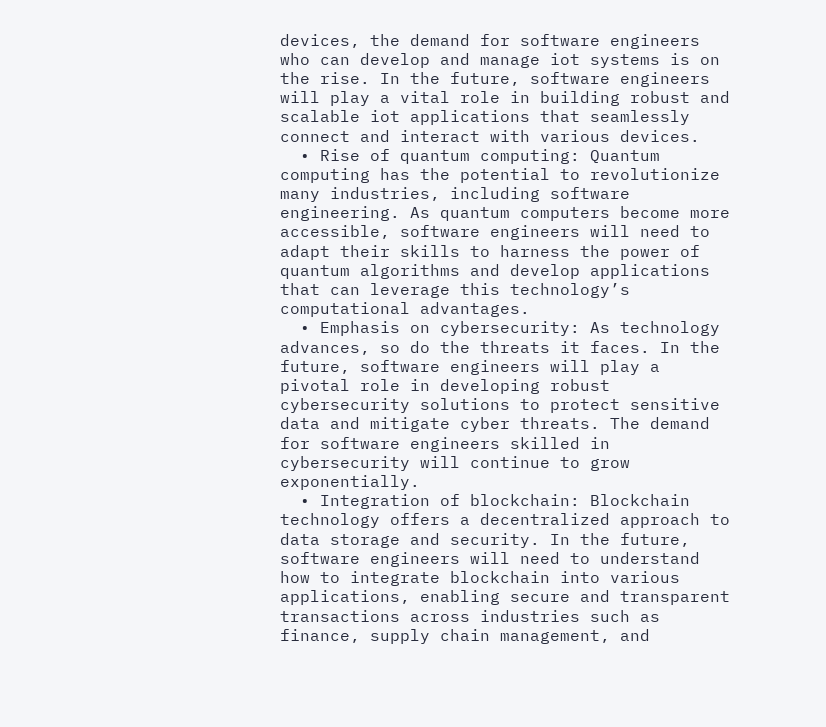devices, the demand for software engineers who can develop and manage iot systems is on the rise. In the future, software engineers will play a vital role in building robust and scalable iot applications that seamlessly connect and interact with various devices.
  • Rise of quantum computing: Quantum computing has the potential to revolutionize many industries, including software engineering. As quantum computers become more accessible, software engineers will need to adapt their skills to harness the power of quantum algorithms and develop applications that can leverage this technology’s computational advantages.
  • Emphasis on cybersecurity: As technology advances, so do the threats it faces. In the future, software engineers will play a pivotal role in developing robust cybersecurity solutions to protect sensitive data and mitigate cyber threats. The demand for software engineers skilled in cybersecurity will continue to grow exponentially.
  • Integration of blockchain: Blockchain technology offers a decentralized approach to data storage and security. In the future, software engineers will need to understand how to integrate blockchain into various applications, enabling secure and transparent transactions across industries such as finance, supply chain management, and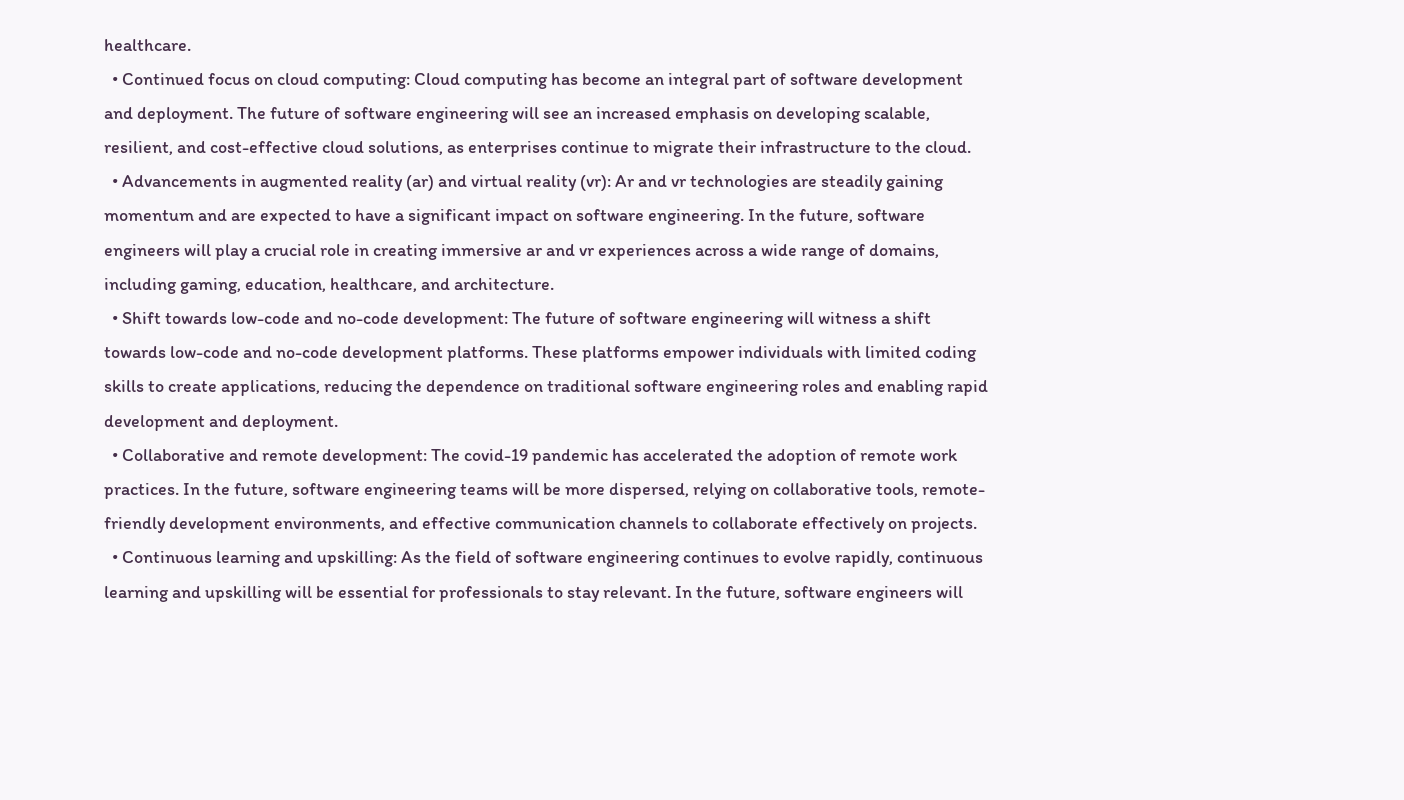healthcare.
  • Continued focus on cloud computing: Cloud computing has become an integral part of software development and deployment. The future of software engineering will see an increased emphasis on developing scalable, resilient, and cost-effective cloud solutions, as enterprises continue to migrate their infrastructure to the cloud.
  • Advancements in augmented reality (ar) and virtual reality (vr): Ar and vr technologies are steadily gaining momentum and are expected to have a significant impact on software engineering. In the future, software engineers will play a crucial role in creating immersive ar and vr experiences across a wide range of domains, including gaming, education, healthcare, and architecture.
  • Shift towards low-code and no-code development: The future of software engineering will witness a shift towards low-code and no-code development platforms. These platforms empower individuals with limited coding skills to create applications, reducing the dependence on traditional software engineering roles and enabling rapid development and deployment.
  • Collaborative and remote development: The covid-19 pandemic has accelerated the adoption of remote work practices. In the future, software engineering teams will be more dispersed, relying on collaborative tools, remote-friendly development environments, and effective communication channels to collaborate effectively on projects.
  • Continuous learning and upskilling: As the field of software engineering continues to evolve rapidly, continuous learning and upskilling will be essential for professionals to stay relevant. In the future, software engineers will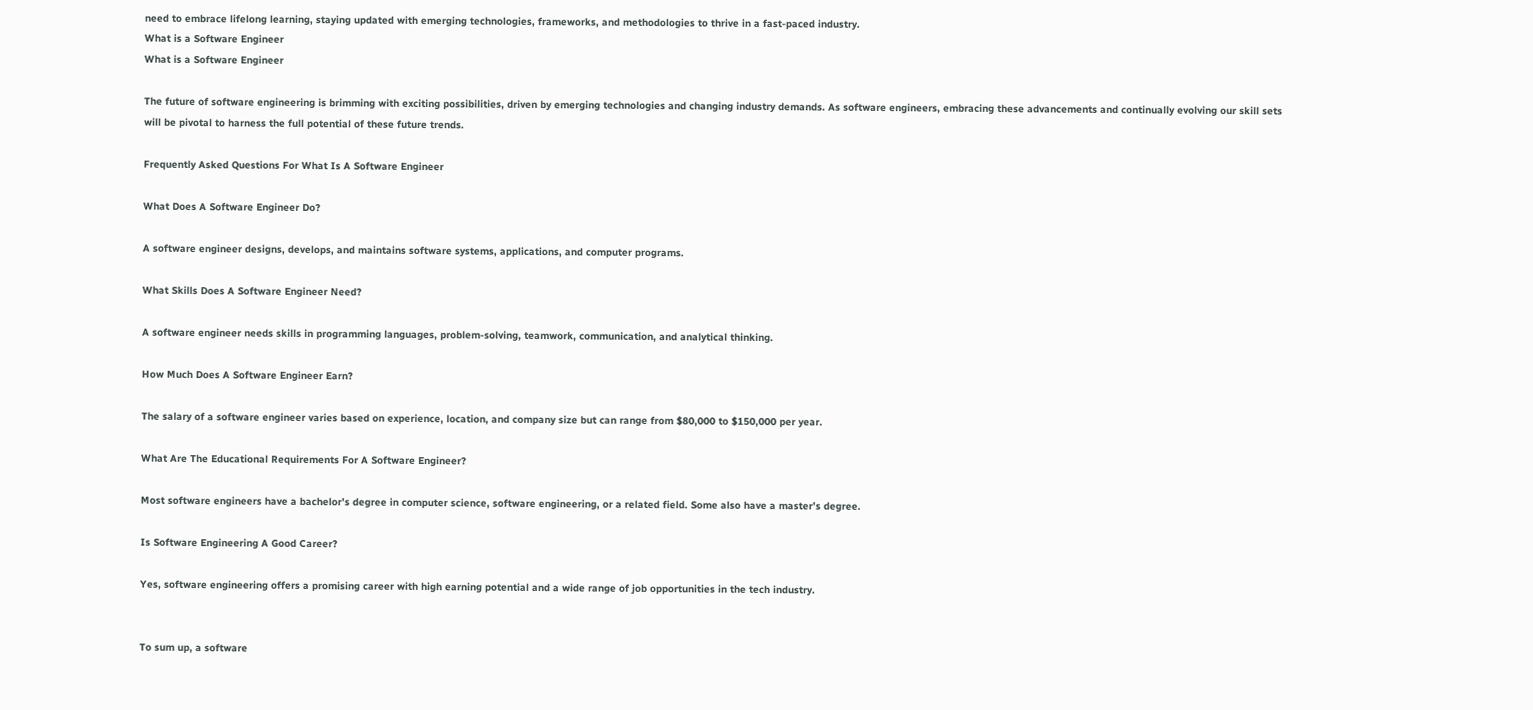need to embrace lifelong learning, staying updated with emerging technologies, frameworks, and methodologies to thrive in a fast-paced industry.
What is a Software Engineer
What is a Software Engineer

The future of software engineering is brimming with exciting possibilities, driven by emerging technologies and changing industry demands. As software engineers, embracing these advancements and continually evolving our skill sets will be pivotal to harness the full potential of these future trends.

Frequently Asked Questions For What Is A Software Engineer

What Does A Software Engineer Do?

A software engineer designs, develops, and maintains software systems, applications, and computer programs.

What Skills Does A Software Engineer Need?

A software engineer needs skills in programming languages, problem-solving, teamwork, communication, and analytical thinking.

How Much Does A Software Engineer Earn?

The salary of a software engineer varies based on experience, location, and company size but can range from $80,000 to $150,000 per year.

What Are The Educational Requirements For A Software Engineer?

Most software engineers have a bachelor’s degree in computer science, software engineering, or a related field. Some also have a master’s degree.

Is Software Engineering A Good Career?

Yes, software engineering offers a promising career with high earning potential and a wide range of job opportunities in the tech industry.


To sum up, a software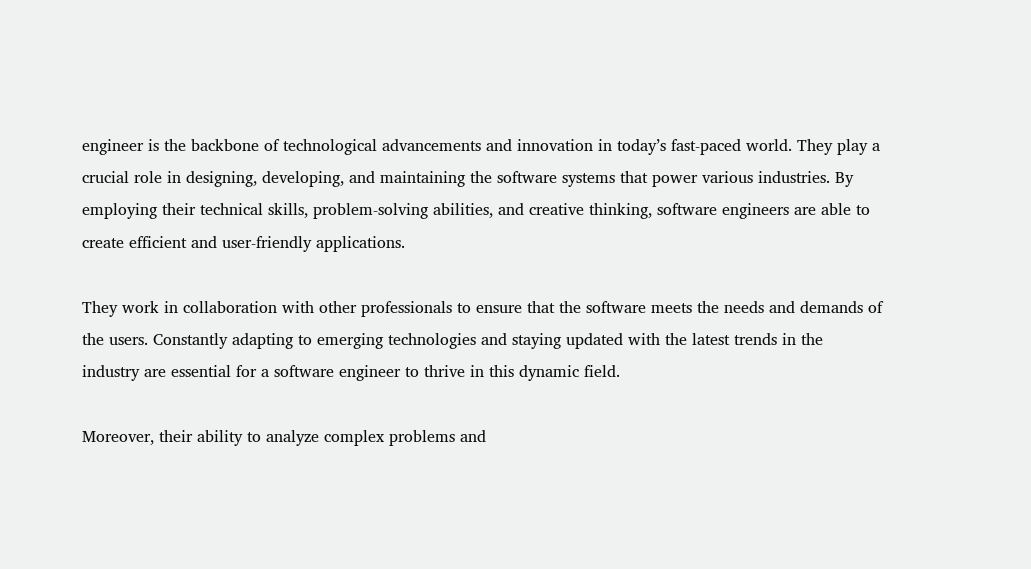engineer is the backbone of technological advancements and innovation in today’s fast-paced world. They play a crucial role in designing, developing, and maintaining the software systems that power various industries. By employing their technical skills, problem-solving abilities, and creative thinking, software engineers are able to create efficient and user-friendly applications.

They work in collaboration with other professionals to ensure that the software meets the needs and demands of the users. Constantly adapting to emerging technologies and staying updated with the latest trends in the industry are essential for a software engineer to thrive in this dynamic field.

Moreover, their ability to analyze complex problems and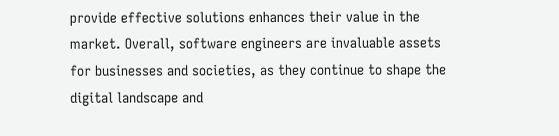provide effective solutions enhances their value in the market. Overall, software engineers are invaluable assets for businesses and societies, as they continue to shape the digital landscape and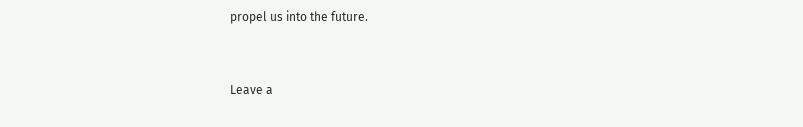propel us into the future.


Leave a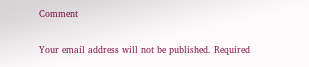Comment

Your email address will not be published. Required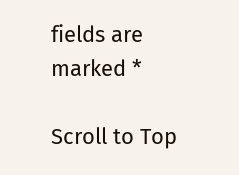fields are marked *

Scroll to Top